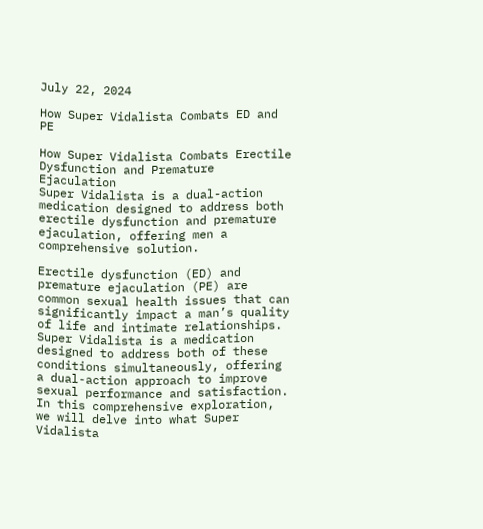July 22, 2024

How Super Vidalista Combats ED and PE

How Super Vidalista Combats Erectile Dysfunction and Premature Ejaculation
Super Vidalista is a dual-action medication designed to address both erectile dysfunction and premature ejaculation, offering men a comprehensive solution.

Erectile dysfunction (ED) and premature ejaculation (PE) are common sexual health issues that can significantly impact a man’s quality of life and intimate relationships. Super Vidalista is a medication designed to address both of these conditions simultaneously, offering a dual-action approach to improve sexual performance and satisfaction. In this comprehensive exploration, we will delve into what Super Vidalista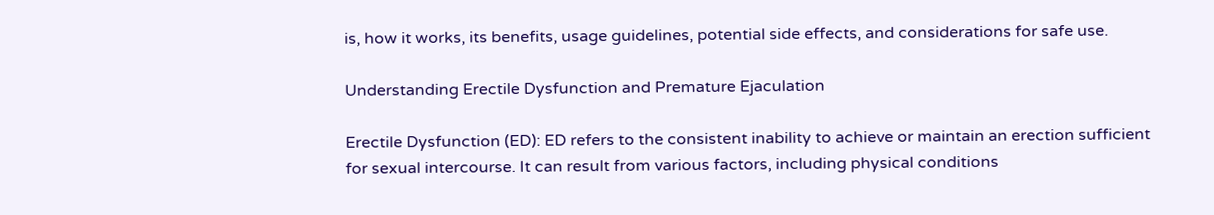is, how it works, its benefits, usage guidelines, potential side effects, and considerations for safe use.

Understanding Erectile Dysfunction and Premature Ejaculation

Erectile Dysfunction (ED): ED refers to the consistent inability to achieve or maintain an erection sufficient for sexual intercourse. It can result from various factors, including physical conditions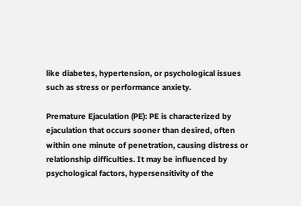like diabetes, hypertension, or psychological issues such as stress or performance anxiety.

Premature Ejaculation (PE): PE is characterized by ejaculation that occurs sooner than desired, often within one minute of penetration, causing distress or relationship difficulties. It may be influenced by psychological factors, hypersensitivity of the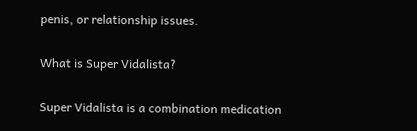penis, or relationship issues.

What is Super Vidalista?

Super Vidalista is a combination medication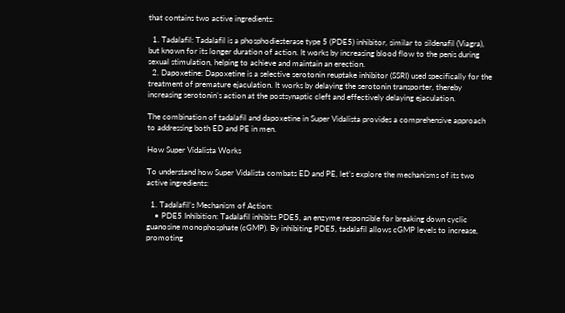that contains two active ingredients:

  1. Tadalafil: Tadalafil is a phosphodiesterase type 5 (PDE5) inhibitor, similar to sildenafil (Viagra), but known for its longer duration of action. It works by increasing blood flow to the penis during sexual stimulation, helping to achieve and maintain an erection.
  2. Dapoxetine: Dapoxetine is a selective serotonin reuptake inhibitor (SSRI) used specifically for the treatment of premature ejaculation. It works by delaying the serotonin transporter, thereby increasing serotonin’s action at the postsynaptic cleft and effectively delaying ejaculation.

The combination of tadalafil and dapoxetine in Super Vidalista provides a comprehensive approach to addressing both ED and PE in men.

How Super Vidalista Works

To understand how Super Vidalista combats ED and PE, let’s explore the mechanisms of its two active ingredients:

  1. Tadalafil’s Mechanism of Action:
    • PDE5 Inhibition: Tadalafil inhibits PDE5, an enzyme responsible for breaking down cyclic guanosine monophosphate (cGMP). By inhibiting PDE5, tadalafil allows cGMP levels to increase, promoting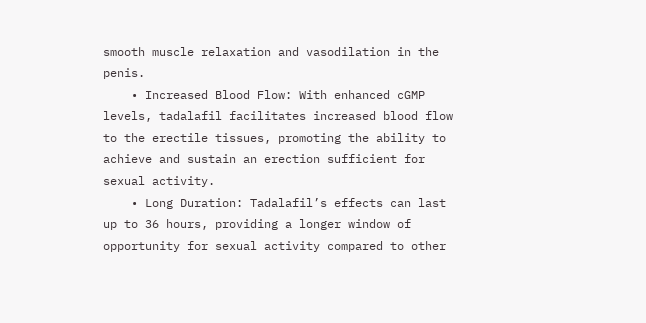smooth muscle relaxation and vasodilation in the penis.
    • Increased Blood Flow: With enhanced cGMP levels, tadalafil facilitates increased blood flow to the erectile tissues, promoting the ability to achieve and sustain an erection sufficient for sexual activity.
    • Long Duration: Tadalafil’s effects can last up to 36 hours, providing a longer window of opportunity for sexual activity compared to other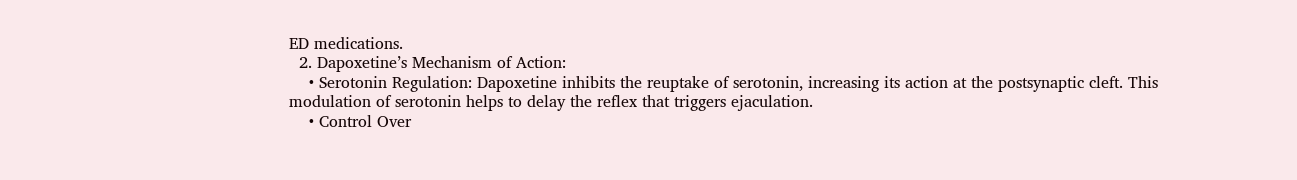ED medications.
  2. Dapoxetine’s Mechanism of Action:
    • Serotonin Regulation: Dapoxetine inhibits the reuptake of serotonin, increasing its action at the postsynaptic cleft. This modulation of serotonin helps to delay the reflex that triggers ejaculation.
    • Control Over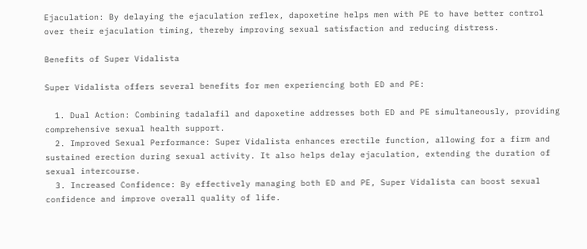Ejaculation: By delaying the ejaculation reflex, dapoxetine helps men with PE to have better control over their ejaculation timing, thereby improving sexual satisfaction and reducing distress.

Benefits of Super Vidalista

Super Vidalista offers several benefits for men experiencing both ED and PE:

  1. Dual Action: Combining tadalafil and dapoxetine addresses both ED and PE simultaneously, providing comprehensive sexual health support.
  2. Improved Sexual Performance: Super Vidalista enhances erectile function, allowing for a firm and sustained erection during sexual activity. It also helps delay ejaculation, extending the duration of sexual intercourse.
  3. Increased Confidence: By effectively managing both ED and PE, Super Vidalista can boost sexual confidence and improve overall quality of life.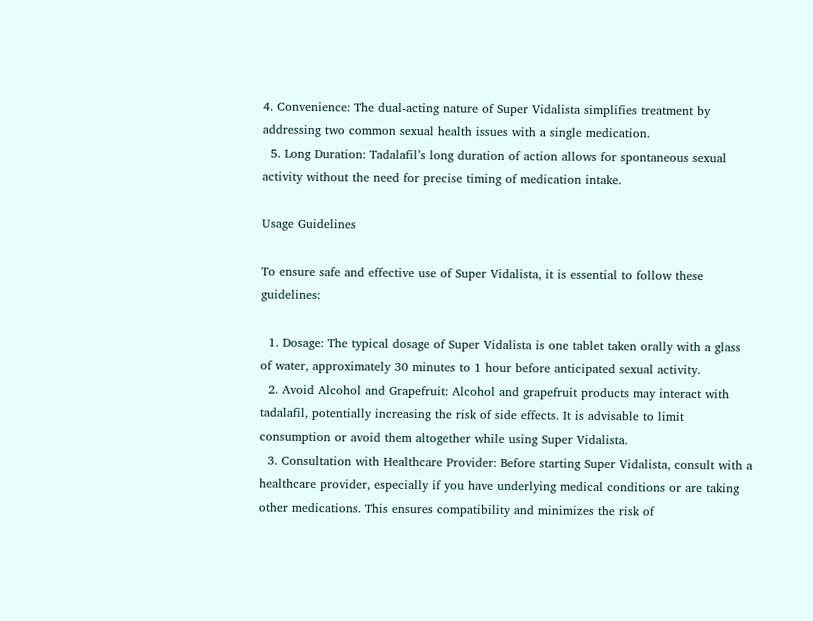4. Convenience: The dual-acting nature of Super Vidalista simplifies treatment by addressing two common sexual health issues with a single medication.
  5. Long Duration: Tadalafil’s long duration of action allows for spontaneous sexual activity without the need for precise timing of medication intake.

Usage Guidelines

To ensure safe and effective use of Super Vidalista, it is essential to follow these guidelines:

  1. Dosage: The typical dosage of Super Vidalista is one tablet taken orally with a glass of water, approximately 30 minutes to 1 hour before anticipated sexual activity.
  2. Avoid Alcohol and Grapefruit: Alcohol and grapefruit products may interact with tadalafil, potentially increasing the risk of side effects. It is advisable to limit consumption or avoid them altogether while using Super Vidalista.
  3. Consultation with Healthcare Provider: Before starting Super Vidalista, consult with a healthcare provider, especially if you have underlying medical conditions or are taking other medications. This ensures compatibility and minimizes the risk of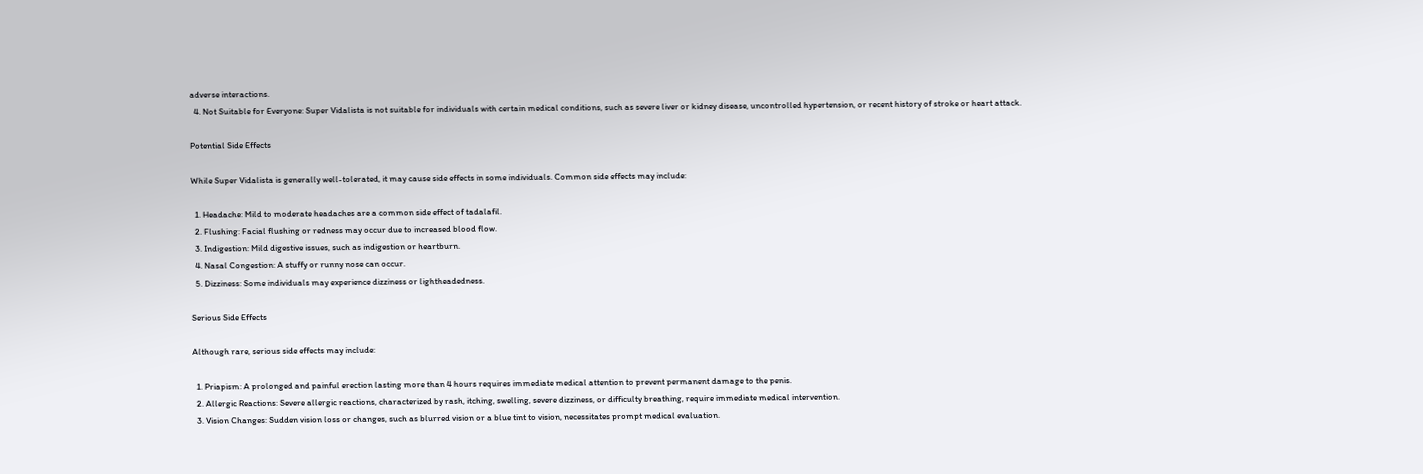adverse interactions.
  4. Not Suitable for Everyone: Super Vidalista is not suitable for individuals with certain medical conditions, such as severe liver or kidney disease, uncontrolled hypertension, or recent history of stroke or heart attack.

Potential Side Effects

While Super Vidalista is generally well-tolerated, it may cause side effects in some individuals. Common side effects may include:

  1. Headache: Mild to moderate headaches are a common side effect of tadalafil.
  2. Flushing: Facial flushing or redness may occur due to increased blood flow.
  3. Indigestion: Mild digestive issues, such as indigestion or heartburn.
  4. Nasal Congestion: A stuffy or runny nose can occur.
  5. Dizziness: Some individuals may experience dizziness or lightheadedness.

Serious Side Effects

Although rare, serious side effects may include:

  1. Priapism: A prolonged and painful erection lasting more than 4 hours requires immediate medical attention to prevent permanent damage to the penis.
  2. Allergic Reactions: Severe allergic reactions, characterized by rash, itching, swelling, severe dizziness, or difficulty breathing, require immediate medical intervention.
  3. Vision Changes: Sudden vision loss or changes, such as blurred vision or a blue tint to vision, necessitates prompt medical evaluation.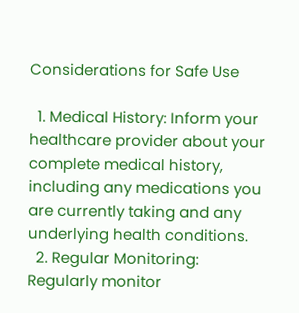Considerations for Safe Use

  1. Medical History: Inform your healthcare provider about your complete medical history, including any medications you are currently taking and any underlying health conditions.
  2. Regular Monitoring: Regularly monitor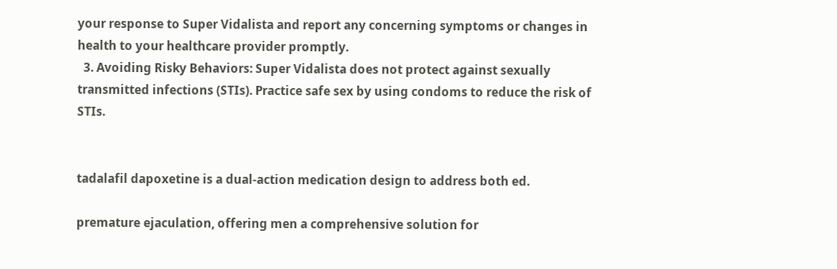your response to Super Vidalista and report any concerning symptoms or changes in health to your healthcare provider promptly.
  3. Avoiding Risky Behaviors: Super Vidalista does not protect against sexually transmitted infections (STIs). Practice safe sex by using condoms to reduce the risk of STIs.


tadalafil dapoxetine is a dual-action medication design to address both ed.

premature ejaculation, offering men a comprehensive solution for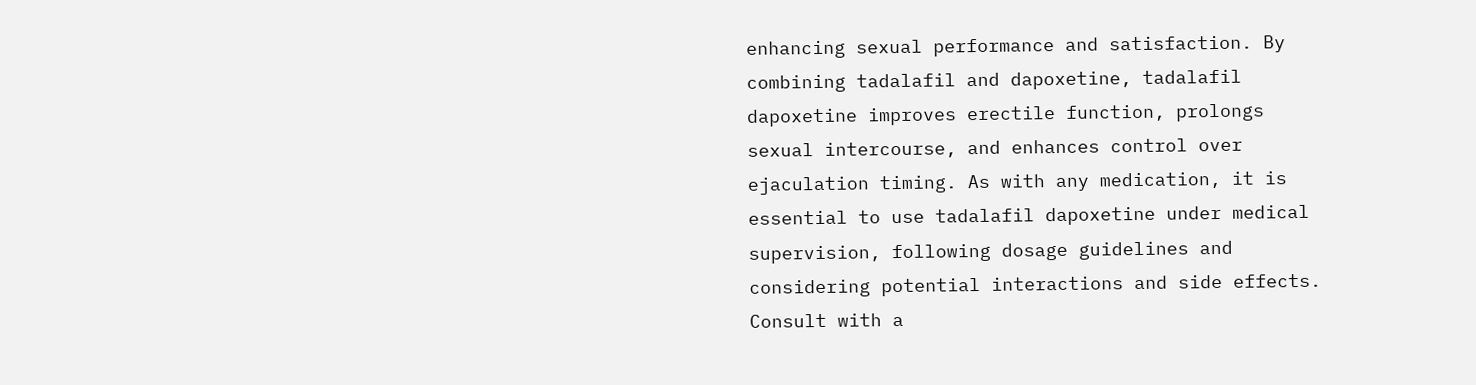enhancing sexual performance and satisfaction. By combining tadalafil and dapoxetine, tadalafil dapoxetine improves erectile function, prolongs sexual intercourse, and enhances control over ejaculation timing. As with any medication, it is essential to use tadalafil dapoxetine under medical supervision, following dosage guidelines and considering potential interactions and side effects. Consult with a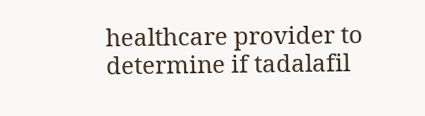healthcare provider to determine if tadalafil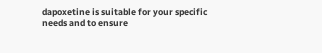dapoxetine is suitable for your specific needs and to ensure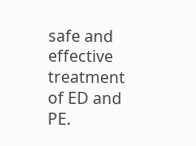safe and effective treatment of ED and PE.